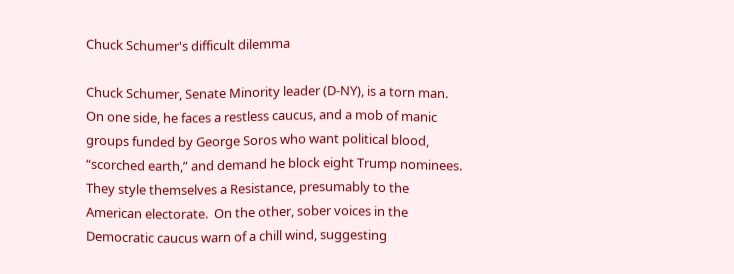Chuck Schumer's difficult dilemma

Chuck Schumer, Senate Minority leader (D-NY), is a torn man.  On one side, he faces a restless caucus, and a mob of manic groups funded by George Soros who want political blood, “scorched earth,” and demand he block eight Trump nominees.  They style themselves a Resistance, presumably to the American electorate.  On the other, sober voices in the Democratic caucus warn of a chill wind, suggesting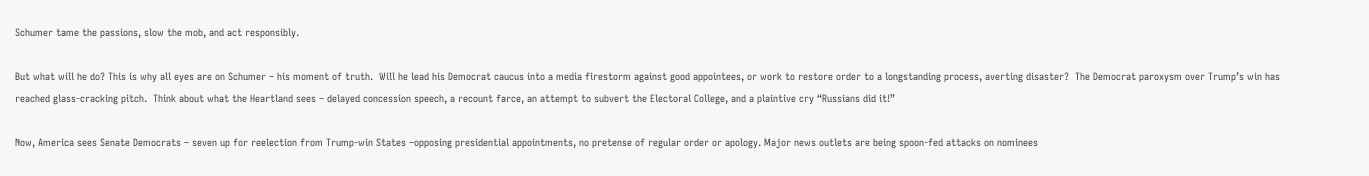Schumer tame the passions, slow the mob, and act responsibly.

But what will he do? This is why all eyes are on Schumer – his moment of truth.  Will he lead his Democrat caucus into a media firestorm against good appointees, or work to restore order to a longstanding process, averting disaster?  The Democrat paroxysm over Trump’s win has reached glass-cracking pitch.  Think about what the Heartland sees – delayed concession speech, a recount farce, an attempt to subvert the Electoral College, and a plaintive cry “Russians did it!”

Now, America sees Senate Democrats – seven up for reelection from Trump-win States –opposing presidential appointments, no pretense of regular order or apology. Major news outlets are being spoon-fed attacks on nominees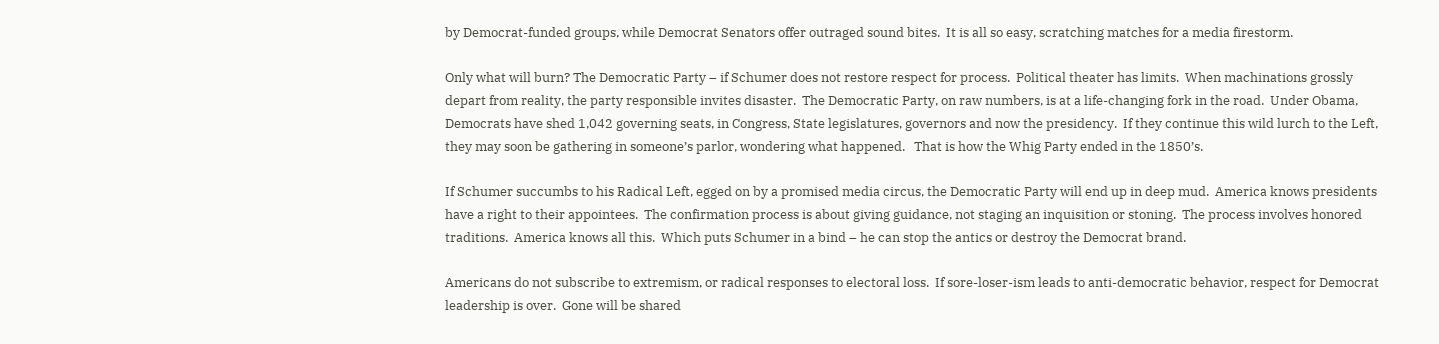by Democrat-funded groups, while Democrat Senators offer outraged sound bites.  It is all so easy, scratching matches for a media firestorm.

Only what will burn? The Democratic Party – if Schumer does not restore respect for process.  Political theater has limits.  When machinations grossly depart from reality, the party responsible invites disaster.  The Democratic Party, on raw numbers, is at a life-changing fork in the road.  Under Obama, Democrats have shed 1,042 governing seats, in Congress, State legislatures, governors and now the presidency.  If they continue this wild lurch to the Left, they may soon be gathering in someone’s parlor, wondering what happened.   That is how the Whig Party ended in the 1850’s.

If Schumer succumbs to his Radical Left, egged on by a promised media circus, the Democratic Party will end up in deep mud.  America knows presidents have a right to their appointees.  The confirmation process is about giving guidance, not staging an inquisition or stoning.  The process involves honored traditions.  America knows all this.  Which puts Schumer in a bind – he can stop the antics or destroy the Democrat brand.

Americans do not subscribe to extremism, or radical responses to electoral loss.  If sore-loser-ism leads to anti-democratic behavior, respect for Democrat leadership is over.  Gone will be shared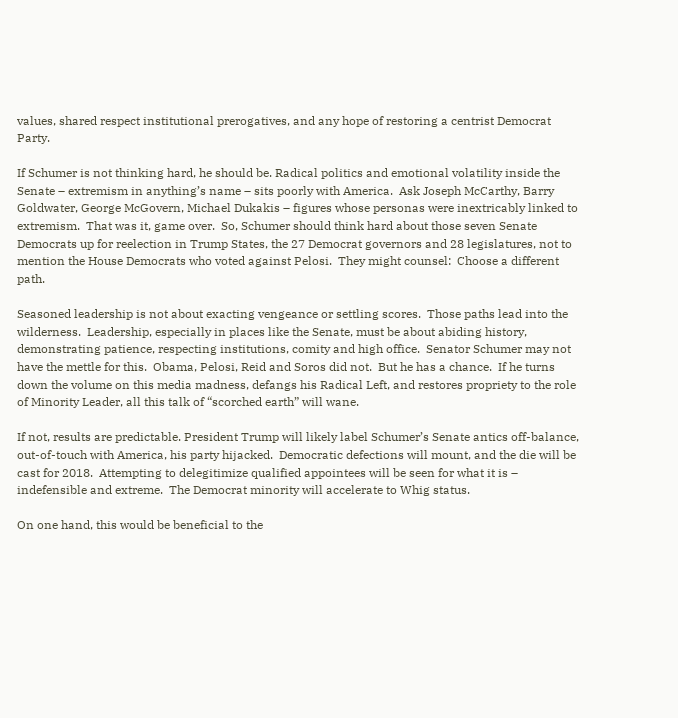values, shared respect institutional prerogatives, and any hope of restoring a centrist Democrat Party.

If Schumer is not thinking hard, he should be. Radical politics and emotional volatility inside the Senate – extremism in anything’s name – sits poorly with America.  Ask Joseph McCarthy, Barry Goldwater, George McGovern, Michael Dukakis – figures whose personas were inextricably linked to extremism.  That was it, game over.  So, Schumer should think hard about those seven Senate Democrats up for reelection in Trump States, the 27 Democrat governors and 28 legislatures, not to mention the House Democrats who voted against Pelosi.  They might counsel:  Choose a different path.

Seasoned leadership is not about exacting vengeance or settling scores.  Those paths lead into the wilderness.  Leadership, especially in places like the Senate, must be about abiding history, demonstrating patience, respecting institutions, comity and high office.  Senator Schumer may not have the mettle for this.  Obama, Pelosi, Reid and Soros did not.  But he has a chance.  If he turns down the volume on this media madness, defangs his Radical Left, and restores propriety to the role of Minority Leader, all this talk of “scorched earth” will wane.

If not, results are predictable. President Trump will likely label Schumer’s Senate antics off-balance, out-of-touch with America, his party hijacked.  Democratic defections will mount, and the die will be cast for 2018.  Attempting to delegitimize qualified appointees will be seen for what it is – indefensible and extreme.  The Democrat minority will accelerate to Whig status.

On one hand, this would be beneficial to the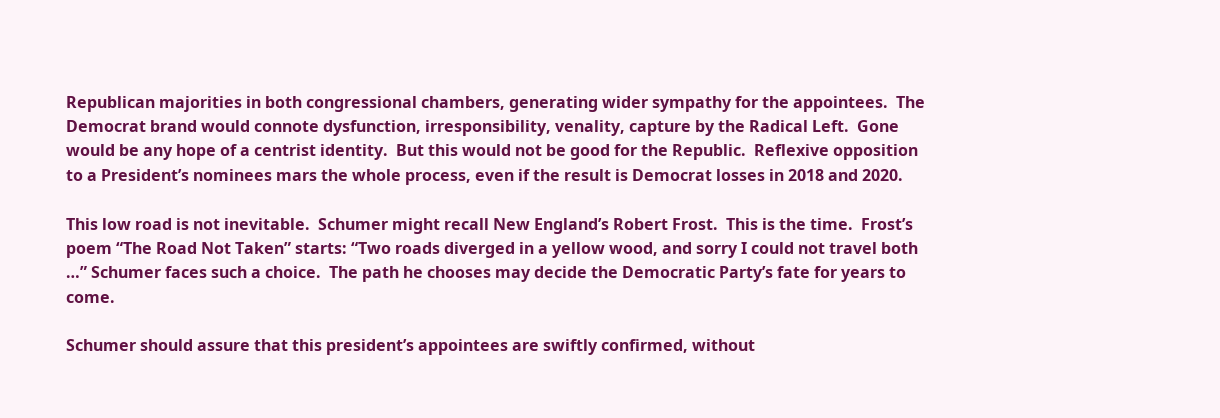Republican majorities in both congressional chambers, generating wider sympathy for the appointees.  The Democrat brand would connote dysfunction, irresponsibility, venality, capture by the Radical Left.  Gone would be any hope of a centrist identity.  But this would not be good for the Republic.  Reflexive opposition to a President’s nominees mars the whole process, even if the result is Democrat losses in 2018 and 2020.

This low road is not inevitable.  Schumer might recall New England’s Robert Frost.  This is the time.  Frost’s poem “The Road Not Taken” starts: “Two roads diverged in a yellow wood, and sorry I could not travel both …” Schumer faces such a choice.  The path he chooses may decide the Democratic Party’s fate for years to come.

Schumer should assure that this president’s appointees are swiftly confirmed, without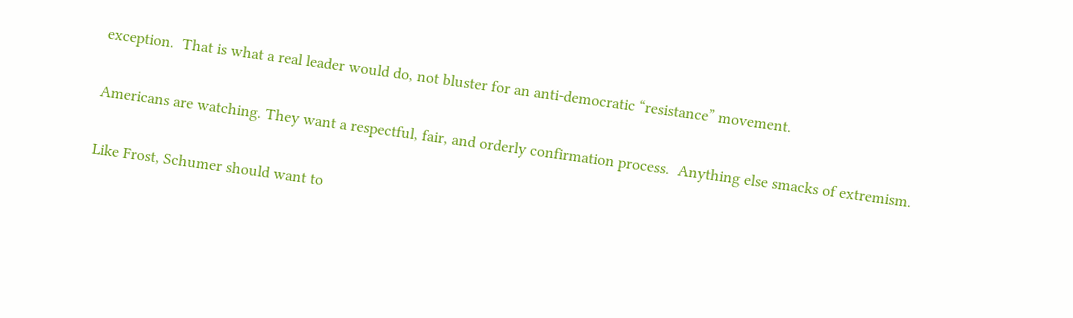exception.  That is what a real leader would do, not bluster for an anti-democratic “resistance” movement.

Americans are watching. They want a respectful, fair, and orderly confirmation process.  Anything else smacks of extremism.

Like Frost, Schumer should want to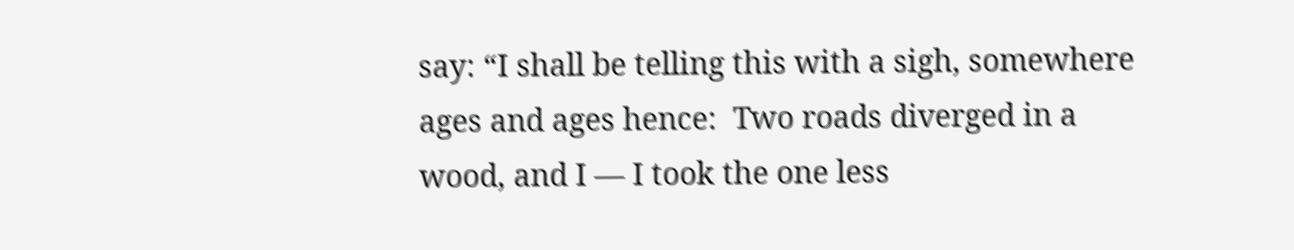say: “I shall be telling this with a sigh, somewhere ages and ages hence:  Two roads diverged in a wood, and I — I took the one less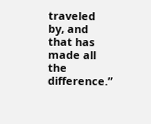traveled by, and that has made all the difference.”